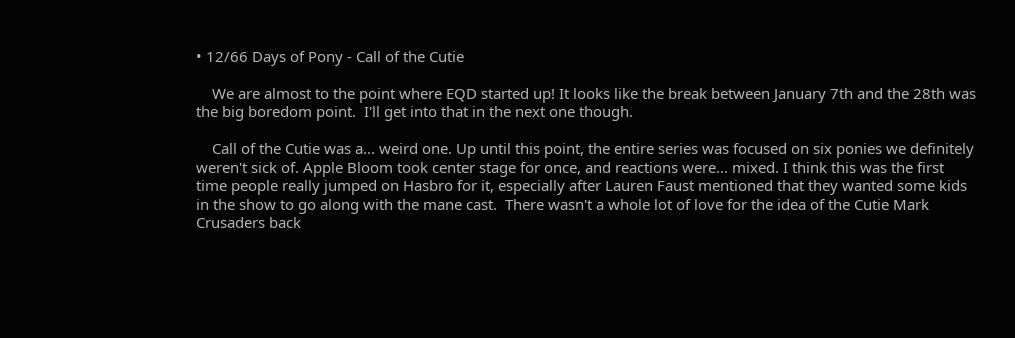• 12/66 Days of Pony - Call of the Cutie

    We are almost to the point where EQD started up! It looks like the break between January 7th and the 28th was the big boredom point.  I'll get into that in the next one though.

    Call of the Cutie was a... weird one. Up until this point, the entire series was focused on six ponies we definitely weren't sick of. Apple Bloom took center stage for once, and reactions were... mixed. I think this was the first time people really jumped on Hasbro for it, especially after Lauren Faust mentioned that they wanted some kids in the show to go along with the mane cast.  There wasn't a whole lot of love for the idea of the Cutie Mark Crusaders back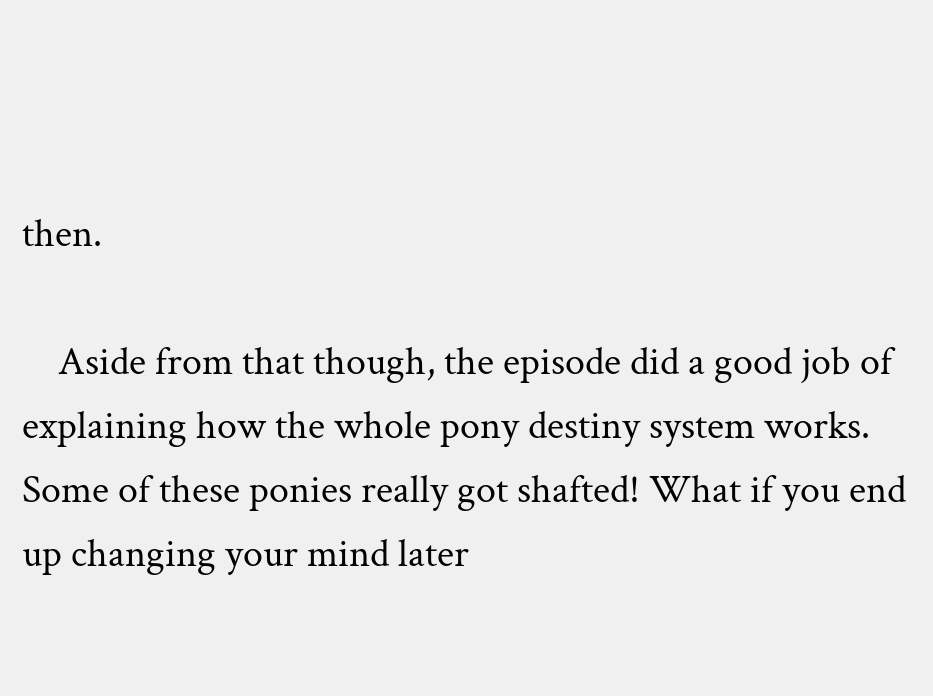then.

    Aside from that though, the episode did a good job of explaining how the whole pony destiny system works.  Some of these ponies really got shafted! What if you end up changing your mind later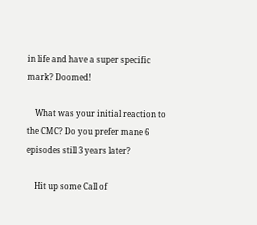in life and have a super specific mark? Doomed!

    What was your initial reaction to the CMC? Do you prefer mane 6 episodes still 3 years later?

    Hit up some Call of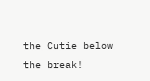the Cutie below the break!